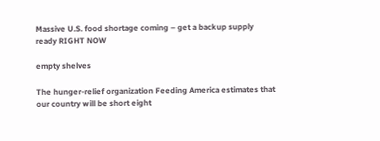Massive U.S. food shortage coming – get a backup supply ready RIGHT NOW

empty shelves

The hunger-relief organization Feeding America estimates that our country will be short eight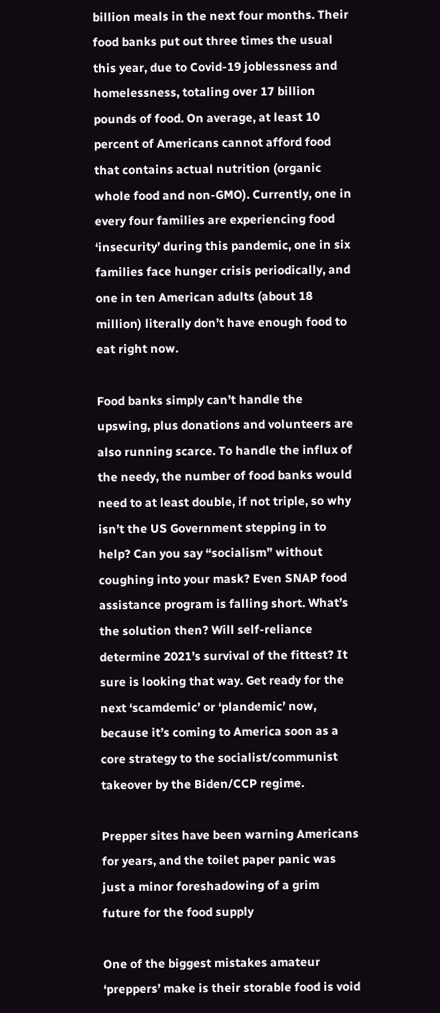billion meals in the next four months. Their food banks put out three times the usual this year, due to Covid-19 joblessness and homelessness, totaling over 17 billion pounds of food. On average, at least 10 percent of Americans cannot afford food that contains actual nutrition (organic whole food and non-GMO). Currently, one in every four families are experiencing food ‘insecurity’ during this pandemic, one in six families face hunger crisis periodically, and one in ten American adults (about 18 million) literally don’t have enough food to eat right now.

Food banks simply can’t handle the upswing, plus donations and volunteers are also running scarce. To handle the influx of the needy, the number of food banks would need to at least double, if not triple, so why isn’t the US Government stepping in to help? Can you say “socialism” without coughing into your mask? Even SNAP food assistance program is falling short. What’s the solution then? Will self-reliance determine 2021’s survival of the fittest? It sure is looking that way. Get ready for the next ‘scamdemic’ or ‘plandemic’ now, because it’s coming to America soon as a core strategy to the socialist/communist takeover by the Biden/CCP regime.

Prepper sites have been warning Americans for years, and the toilet paper panic was just a minor foreshadowing of a grim future for the food supply

One of the biggest mistakes amateur ‘preppers’ make is their storable food is void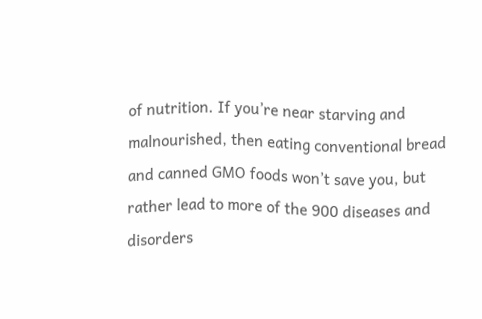of nutrition. If you’re near starving and malnourished, then eating conventional bread and canned GMO foods won’t save you, but rather lead to more of the 900 diseases and disorders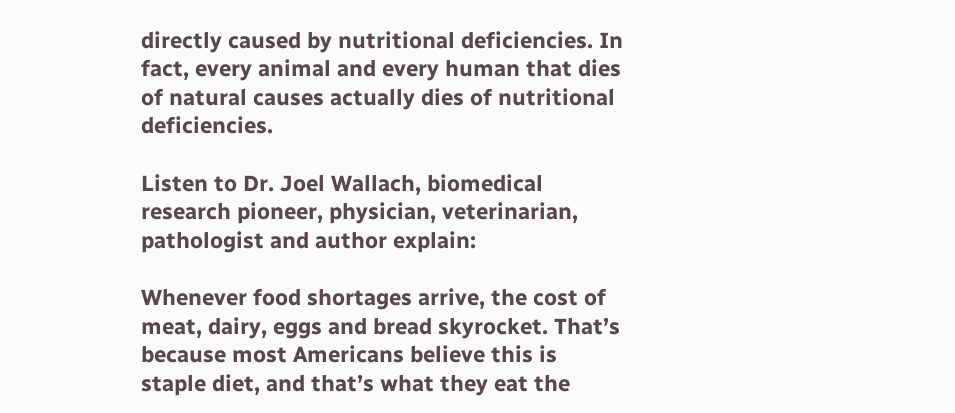directly caused by nutritional deficiencies. In fact, every animal and every human that dies of natural causes actually dies of nutritional deficiencies.

Listen to Dr. Joel Wallach, biomedical research pioneer, physician, veterinarian, pathologist and author explain:

Whenever food shortages arrive, the cost of meat, dairy, eggs and bread skyrocket. That’s because most Americans believe this is staple diet, and that’s what they eat the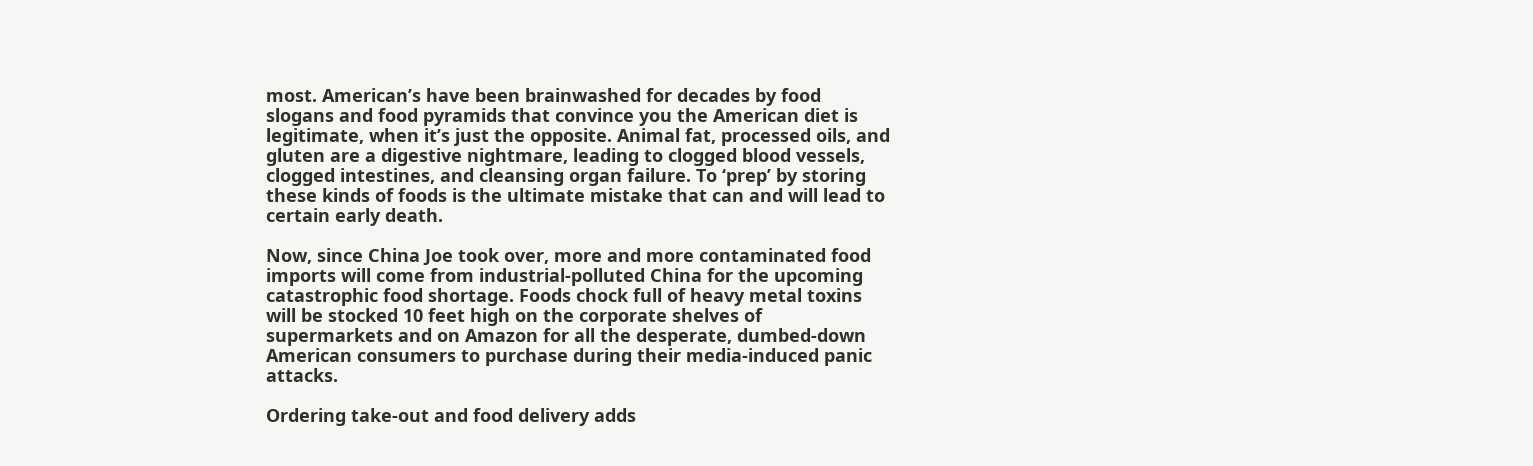most. American’s have been brainwashed for decades by food slogans and food pyramids that convince you the American diet is legitimate, when it’s just the opposite. Animal fat, processed oils, and gluten are a digestive nightmare, leading to clogged blood vessels, clogged intestines, and cleansing organ failure. To ‘prep’ by storing these kinds of foods is the ultimate mistake that can and will lead to certain early death.

Now, since China Joe took over, more and more contaminated food imports will come from industrial-polluted China for the upcoming catastrophic food shortage. Foods chock full of heavy metal toxins will be stocked 10 feet high on the corporate shelves of supermarkets and on Amazon for all the desperate, dumbed-down American consumers to purchase during their media-induced panic attacks.

Ordering take-out and food delivery adds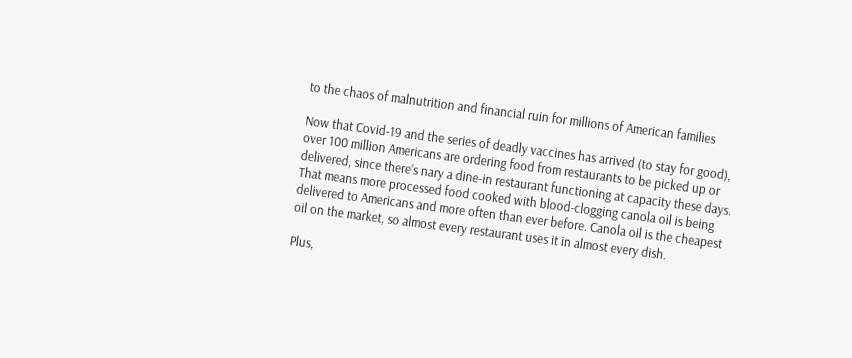to the chaos of malnutrition and financial ruin for millions of American families

Now that Covid-19 and the series of deadly vaccines has arrived (to stay for good), over 100 million Americans are ordering food from restaurants to be picked up or delivered, since there’s nary a dine-in restaurant functioning at capacity these days. That means more processed food cooked with blood-clogging canola oil is being delivered to Americans and more often than ever before. Canola oil is the cheapest oil on the market, so almost every restaurant uses it in almost every dish.

Plus,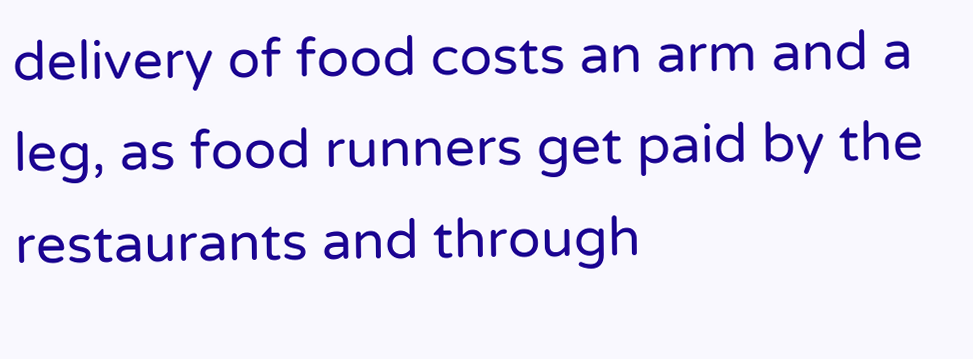delivery of food costs an arm and a leg, as food runners get paid by the restaurants and through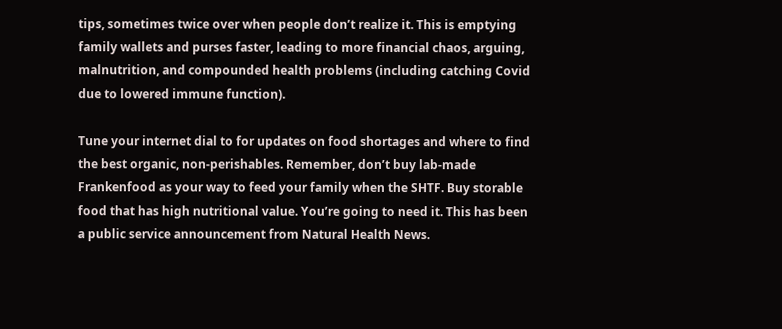tips, sometimes twice over when people don’t realize it. This is emptying family wallets and purses faster, leading to more financial chaos, arguing, malnutrition, and compounded health problems (including catching Covid due to lowered immune function).

Tune your internet dial to for updates on food shortages and where to find the best organic, non-perishables. Remember, don’t buy lab-made Frankenfood as your way to feed your family when the SHTF. Buy storable food that has high nutritional value. You’re going to need it. This has been a public service announcement from Natural Health News.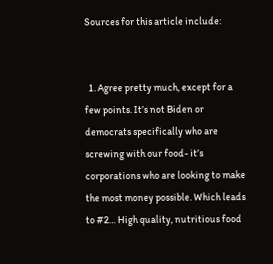Sources for this article include:


  1. Agree pretty much, except for a few points. It’s not Biden or democrats specifically who are screwing with our food- it’s corporations who are looking to make the most money possible. Which leads to #2… High quality, nutritious food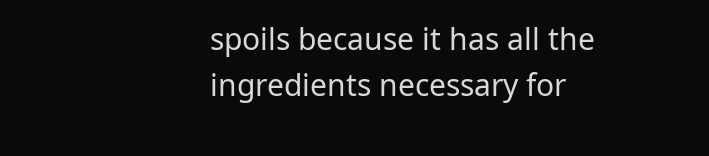spoils because it has all the ingredients necessary for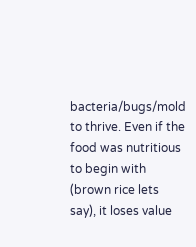bacteria/bugs/mold to thrive. Even if the food was nutritious to begin with (brown rice lets say), it loses value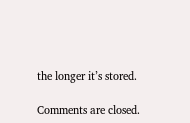the longer it’s stored.

Comments are closed.